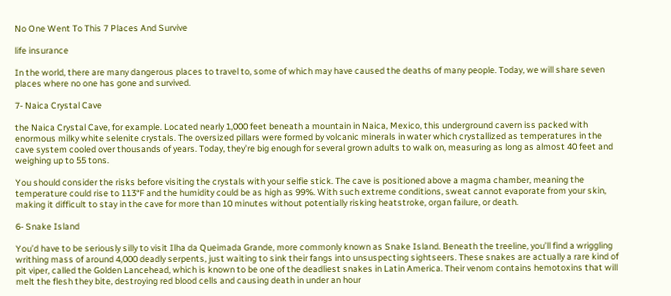No One Went To This 7 Places And Survive

life insurance

In the world, there are many dangerous places to travel to, some of which may have caused the deaths of many people. Today, we will share seven places where no one has gone and survived.

7- Naica Crystal Cave

the Naica Crystal Cave, for example. Located nearly 1,000 feet beneath a mountain in Naica, Mexico, this underground cavern iss packed with enormous milky white selenite crystals. The oversized pillars were formed by volcanic minerals in water which crystallized as temperatures in the cave system cooled over thousands of years. Today, they’re big enough for several grown adults to walk on, measuring as long as almost 40 feet and weighing up to 55 tons.

You should consider the risks before visiting the crystals with your selfie stick. The cave is positioned above a magma chamber, meaning the temperature could rise to 113°F and the humidity could be as high as 99%. With such extreme conditions, sweat cannot evaporate from your skin, making it difficult to stay in the cave for more than 10 minutes without potentially risking heatstroke, organ failure, or death.

6- Snake Island

You’d have to be seriously silly to visit Ilha da Queimada Grande, more commonly known as Snake Island. Beneath the treeline, you’ll find a wriggling writhing mass of around 4,000 deadly serpents, just waiting to sink their fangs into unsuspecting sightseers. These snakes are actually a rare kind of pit viper, called the Golden Lancehead, which is known to be one of the deadliest snakes in Latin America. Their venom contains hemotoxins that will melt the flesh they bite, destroying red blood cells and causing death in under an hour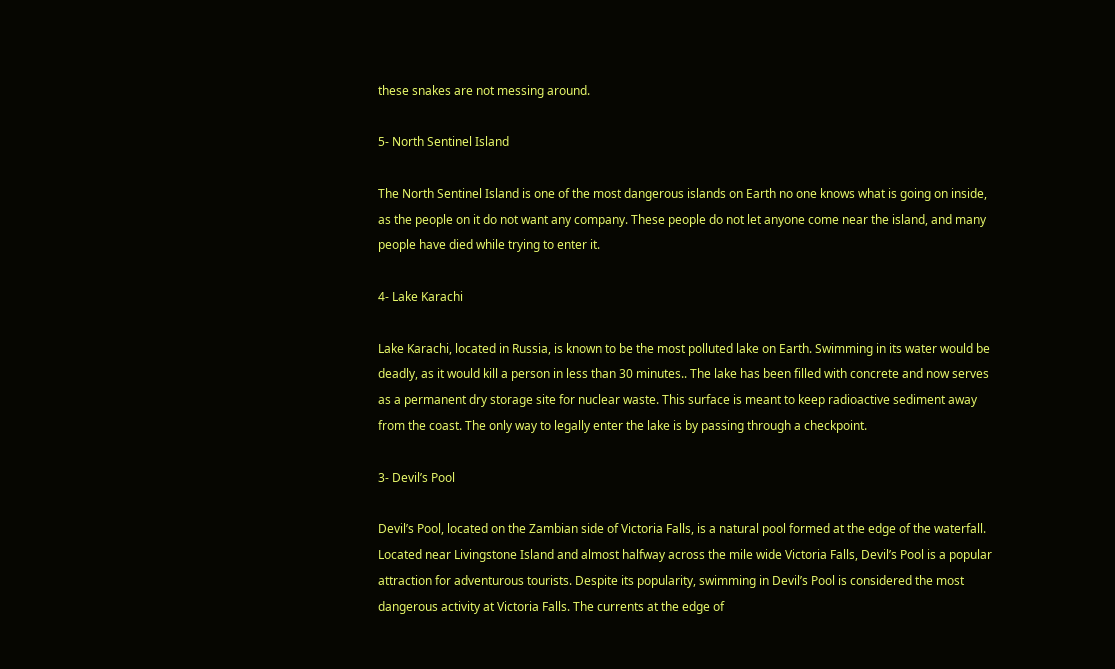these snakes are not messing around.

5- North Sentinel Island

The North Sentinel Island is one of the most dangerous islands on Earth no one knows what is going on inside, as the people on it do not want any company. These people do not let anyone come near the island, and many people have died while trying to enter it.

4- Lake Karachi

Lake Karachi, located in Russia, is known to be the most polluted lake on Earth. Swimming in its water would be deadly, as it would kill a person in less than 30 minutes.. The lake has been filled with concrete and now serves as a permanent dry storage site for nuclear waste. This surface is meant to keep radioactive sediment away from the coast. The only way to legally enter the lake is by passing through a checkpoint.

3- Devil’s Pool

Devil’s Pool, located on the Zambian side of Victoria Falls, is a natural pool formed at the edge of the waterfall. Located near Livingstone Island and almost halfway across the mile wide Victoria Falls, Devil’s Pool is a popular attraction for adventurous tourists. Despite its popularity, swimming in Devil’s Pool is considered the most dangerous activity at Victoria Falls. The currents at the edge of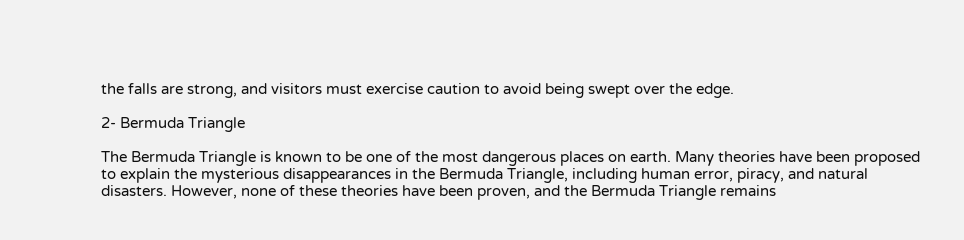the falls are strong, and visitors must exercise caution to avoid being swept over the edge.

2- Bermuda Triangle

The Bermuda Triangle is known to be one of the most dangerous places on earth. Many theories have been proposed to explain the mysterious disappearances in the Bermuda Triangle, including human error, piracy, and natural disasters. However, none of these theories have been proven, and the Bermuda Triangle remains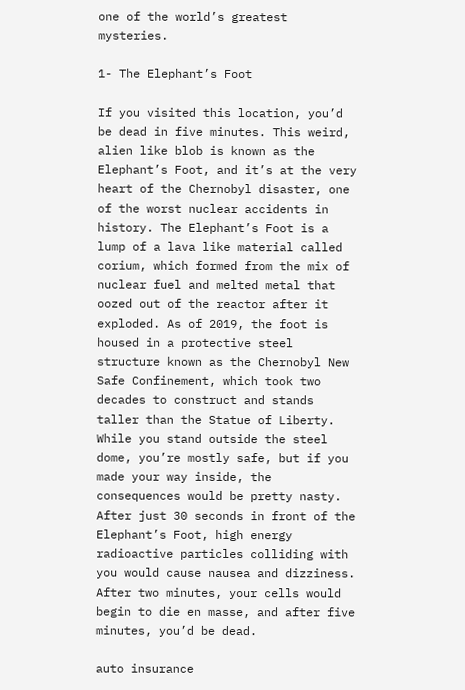one of the world’s greatest mysteries.

1- The Elephant’s Foot

If you visited this location, you’d be dead in five minutes. This weird, alien like blob is known as the Elephant’s Foot, and it’s at the very heart of the Chernobyl disaster, one of the worst nuclear accidents in history. The Elephant’s Foot is a lump of a lava like material called corium, which formed from the mix of nuclear fuel and melted metal that oozed out of the reactor after it exploded. As of 2019, the foot is housed in a protective steel structure known as the Chernobyl New Safe Confinement, which took two decades to construct and stands taller than the Statue of Liberty. While you stand outside the steel dome, you’re mostly safe, but if you made your way inside, the consequences would be pretty nasty. After just 30 seconds in front of the Elephant’s Foot, high energy radioactive particles colliding with you would cause nausea and dizziness. After two minutes, your cells would begin to die en masse, and after five minutes, you’d be dead.

auto insurance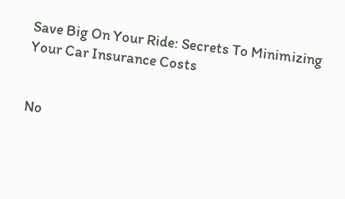Save Big On Your Ride: Secrets To Minimizing Your Car Insurance Costs


No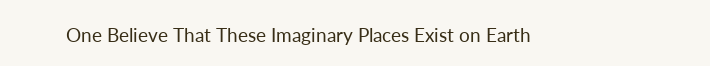One Believe That These Imaginary Places Exist on Earth